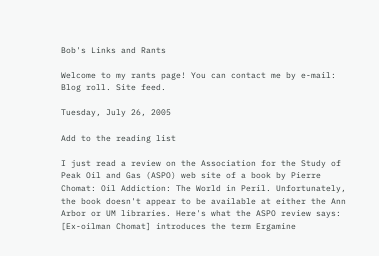Bob's Links and Rants

Welcome to my rants page! You can contact me by e-mail: Blog roll. Site feed.

Tuesday, July 26, 2005

Add to the reading list

I just read a review on the Association for the Study of Peak Oil and Gas (ASPO) web site of a book by Pierre Chomat: Oil Addiction: The World in Peril. Unfortunately, the book doesn't appear to be available at either the Ann Arbor or UM libraries. Here's what the ASPO review says:
[Ex-oilman Chomat] introduces the term Ergamine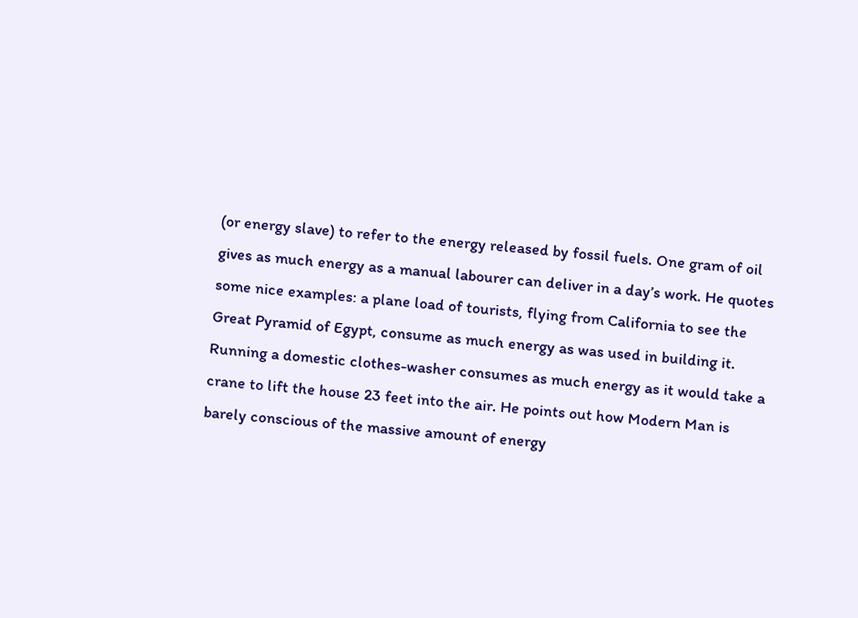(or energy slave) to refer to the energy released by fossil fuels. One gram of oil gives as much energy as a manual labourer can deliver in a day’s work. He quotes some nice examples: a plane load of tourists, flying from California to see the Great Pyramid of Egypt, consume as much energy as was used in building it. Running a domestic clothes-washer consumes as much energy as it would take a crane to lift the house 23 feet into the air. He points out how Modern Man is barely conscious of the massive amount of energy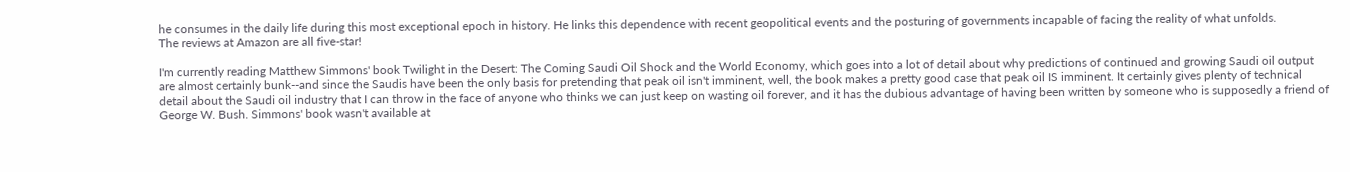he consumes in the daily life during this most exceptional epoch in history. He links this dependence with recent geopolitical events and the posturing of governments incapable of facing the reality of what unfolds.
The reviews at Amazon are all five-star!

I'm currently reading Matthew Simmons' book Twilight in the Desert: The Coming Saudi Oil Shock and the World Economy, which goes into a lot of detail about why predictions of continued and growing Saudi oil output are almost certainly bunk--and since the Saudis have been the only basis for pretending that peak oil isn't imminent, well, the book makes a pretty good case that peak oil IS imminent. It certainly gives plenty of technical detail about the Saudi oil industry that I can throw in the face of anyone who thinks we can just keep on wasting oil forever, and it has the dubious advantage of having been written by someone who is supposedly a friend of George W. Bush. Simmons' book wasn't available at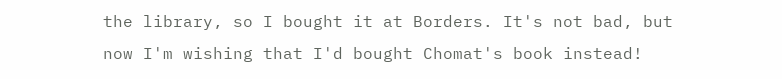the library, so I bought it at Borders. It's not bad, but now I'm wishing that I'd bought Chomat's book instead!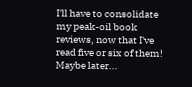I'll have to consolidate my peak-oil book reviews, now that I've read five or six of them! Maybe later...